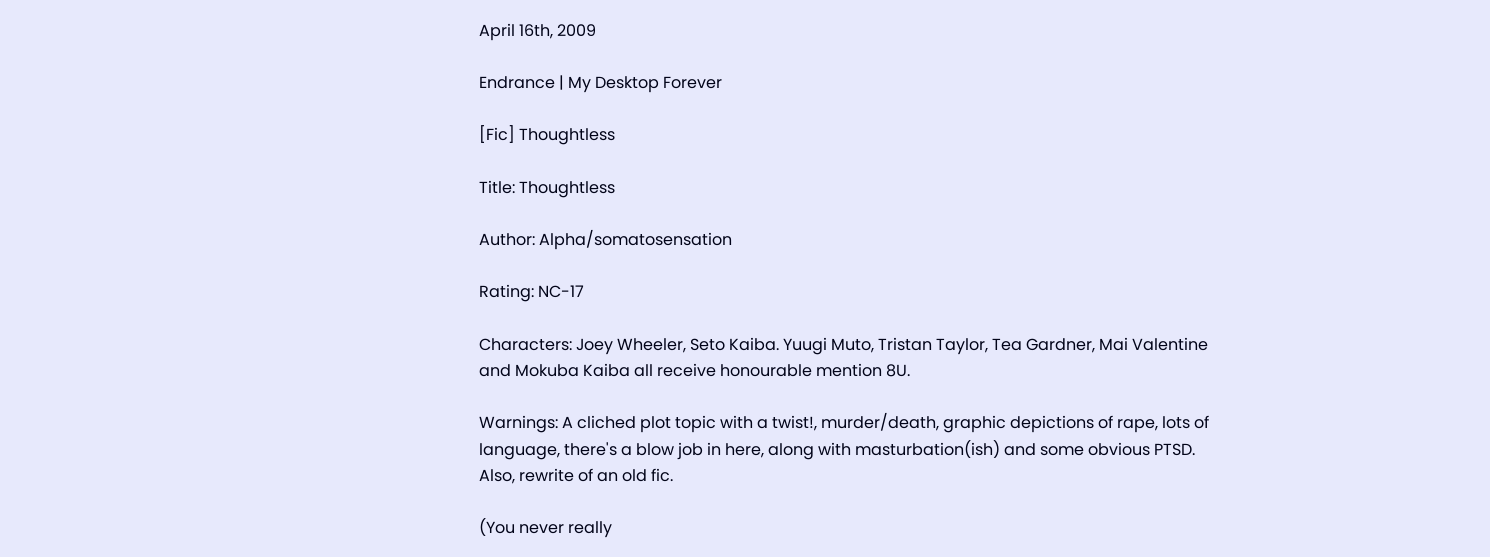April 16th, 2009

Endrance | My Desktop Forever

[Fic] Thoughtless

Title: Thoughtless

Author: Alpha/somatosensation

Rating: NC-17

Characters: Joey Wheeler, Seto Kaiba. Yuugi Muto, Tristan Taylor, Tea Gardner, Mai Valentine and Mokuba Kaiba all receive honourable mention 8U.

Warnings: A cliched plot topic with a twist!, murder/death, graphic depictions of rape, lots of language, there's a blow job in here, along with masturbation(ish) and some obvious PTSD. Also, rewrite of an old fic.

(You never really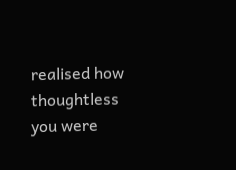realised how thoughtless you were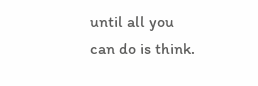until all you can do is think.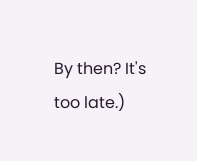By then? It's too late.)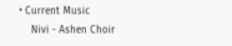• Current Music
    Nivi - Ashen Choir